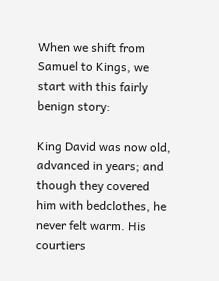When we shift from Samuel to Kings, we start with this fairly benign story:

King David was now old, advanced in years; and though they covered him with bedclothes, he never felt warm. His courtiers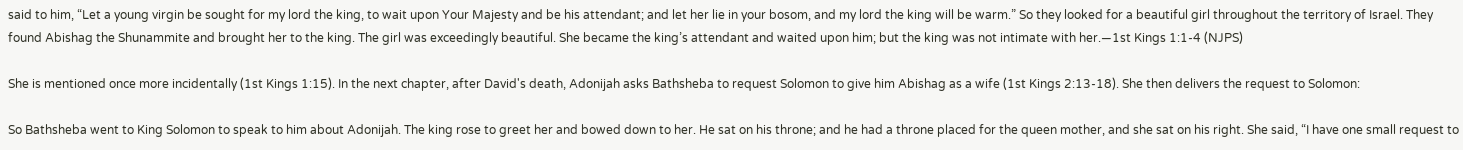said to him, “Let a young virgin be sought for my lord the king, to wait upon Your Majesty and be his attendant; and let her lie in your bosom, and my lord the king will be warm.” So they looked for a beautiful girl throughout the territory of Israel. They found Abishag the Shunammite and brought her to the king. The girl was exceedingly beautiful. She became the king’s attendant and waited upon him; but the king was not intimate with her.—1st Kings 1:1-4 (NJPS)

She is mentioned once more incidentally (1st Kings 1:15). In the next chapter, after David's death, Adonijah asks Bathsheba to request Solomon to give him Abishag as a wife (1st Kings 2:13-18). She then delivers the request to Solomon:

So Bathsheba went to King Solomon to speak to him about Adonijah. The king rose to greet her and bowed down to her. He sat on his throne; and he had a throne placed for the queen mother, and she sat on his right. She said, “I have one small request to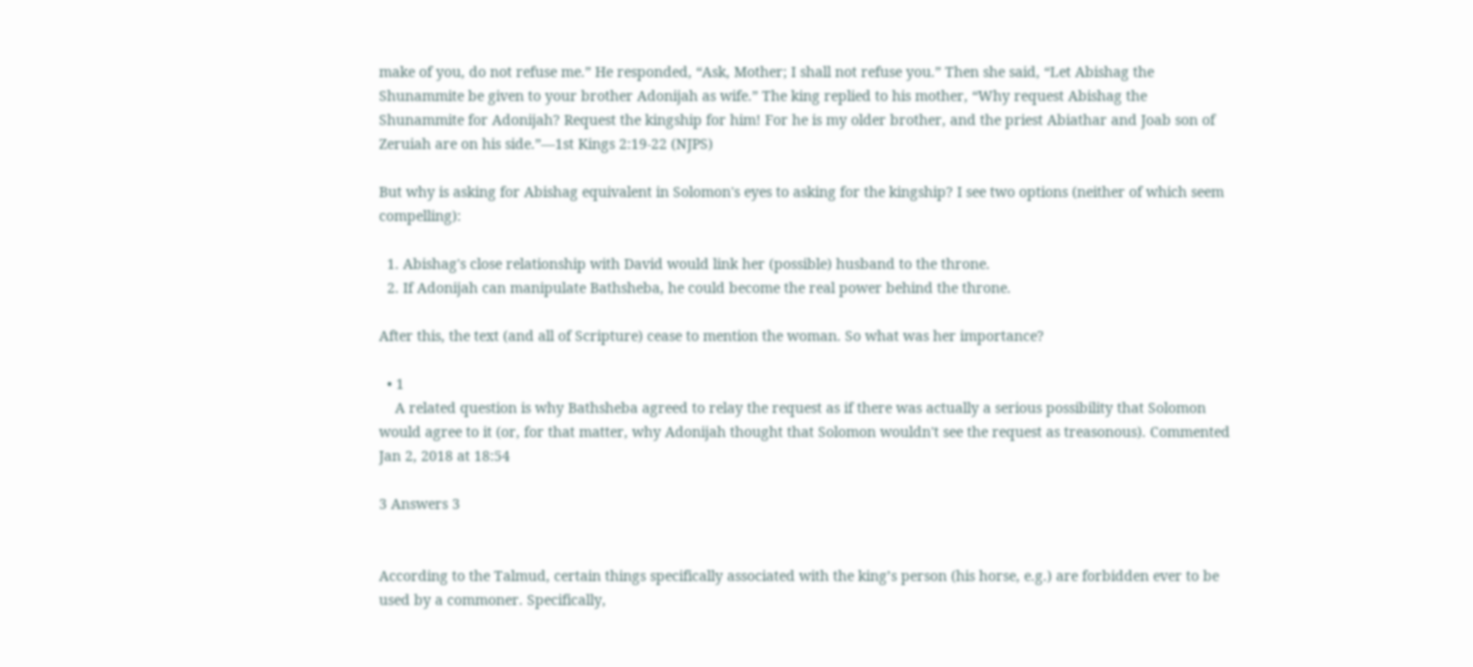make of you, do not refuse me.” He responded, “Ask, Mother; I shall not refuse you.” Then she said, “Let Abishag the Shunammite be given to your brother Adonijah as wife.” The king replied to his mother, “Why request Abishag the Shunammite for Adonijah? Request the kingship for him! For he is my older brother, and the priest Abiathar and Joab son of Zeruiah are on his side.”—1st Kings 2:19-22 (NJPS)

But why is asking for Abishag equivalent in Solomon's eyes to asking for the kingship? I see two options (neither of which seem compelling):

  1. Abishag's close relationship with David would link her (possible) husband to the throne.
  2. If Adonijah can manipulate Bathsheba, he could become the real power behind the throne.

After this, the text (and all of Scripture) cease to mention the woman. So what was her importance?

  • 1
    A related question is why Bathsheba agreed to relay the request as if there was actually a serious possibility that Solomon would agree to it (or, for that matter, why Adonijah thought that Solomon wouldn't see the request as treasonous). Commented Jan 2, 2018 at 18:54

3 Answers 3


According to the Talmud, certain things specifically associated with the king’s person (his horse, e.g.) are forbidden ever to be used by a commoner. Specifically,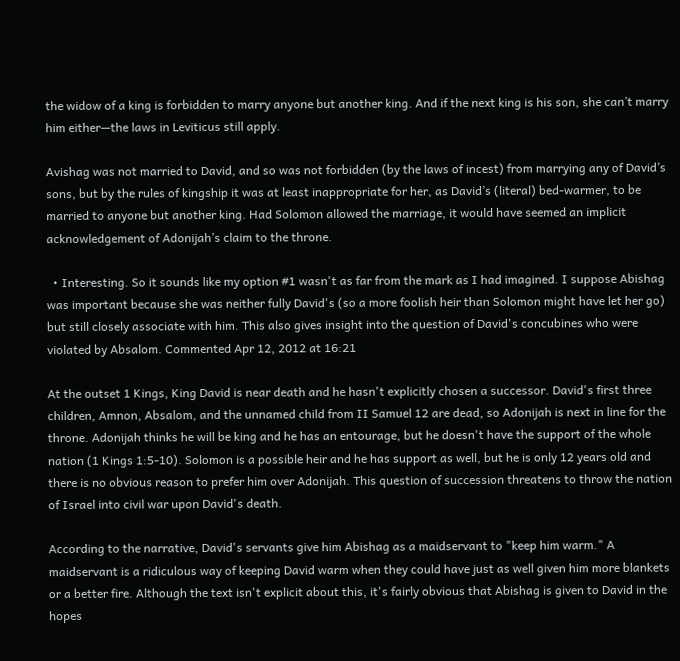the widow of a king is forbidden to marry anyone but another king. And if the next king is his son, she can’t marry him either—the laws in Leviticus still apply.

Avishag was not married to David, and so was not forbidden (by the laws of incest) from marrying any of David’s sons, but by the rules of kingship it was at least inappropriate for her, as David’s (literal) bed-warmer, to be married to anyone but another king. Had Solomon allowed the marriage, it would have seemed an implicit acknowledgement of Adonijah’s claim to the throne.

  • Interesting. So it sounds like my option #1 wasn't as far from the mark as I had imagined. I suppose Abishag was important because she was neither fully David's (so a more foolish heir than Solomon might have let her go) but still closely associate with him. This also gives insight into the question of David's concubines who were violated by Absalom. Commented Apr 12, 2012 at 16:21

At the outset 1 Kings, King David is near death and he hasn't explicitly chosen a successor. David's first three children, Amnon, Absalom, and the unnamed child from II Samuel 12 are dead, so Adonijah is next in line for the throne. Adonijah thinks he will be king and he has an entourage, but he doesn't have the support of the whole nation (1 Kings 1:5-10). Solomon is a possible heir and he has support as well, but he is only 12 years old and there is no obvious reason to prefer him over Adonijah. This question of succession threatens to throw the nation of Israel into civil war upon David's death.

According to the narrative, David's servants give him Abishag as a maidservant to "keep him warm." A maidservant is a ridiculous way of keeping David warm when they could have just as well given him more blankets or a better fire. Although the text isn't explicit about this, it's fairly obvious that Abishag is given to David in the hopes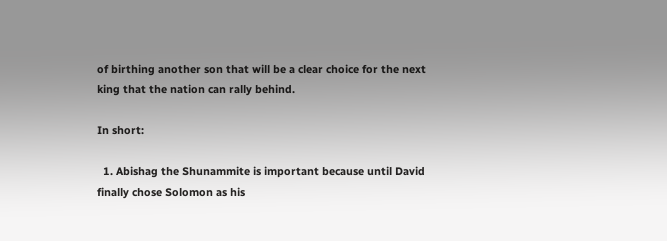of birthing another son that will be a clear choice for the next king that the nation can rally behind.

In short:

  1. Abishag the Shunammite is important because until David finally chose Solomon as his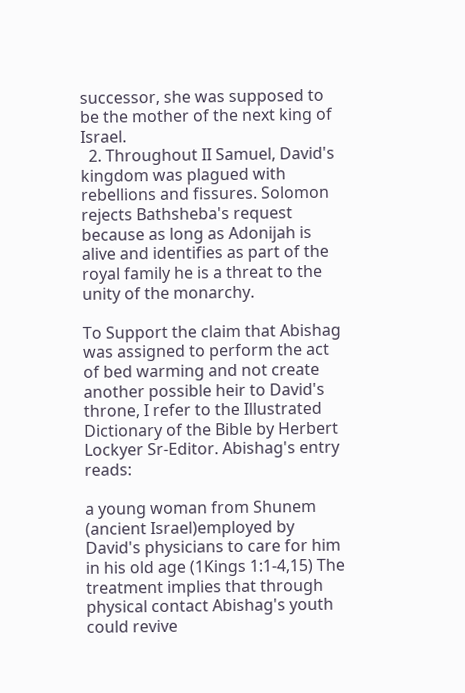successor, she was supposed to be the mother of the next king of Israel.
  2. Throughout II Samuel, David's kingdom was plagued with rebellions and fissures. Solomon rejects Bathsheba's request because as long as Adonijah is alive and identifies as part of the royal family he is a threat to the unity of the monarchy.

To Support the claim that Abishag was assigned to perform the act of bed warming and not create another possible heir to David's throne, I refer to the Illustrated Dictionary of the Bible by Herbert Lockyer Sr-Editor. Abishag's entry reads:

a young woman from Shunem (ancient Israel)employed by David's physicians to care for him in his old age (1Kings 1:1-4,15) The treatment implies that through physical contact Abishag's youth could revive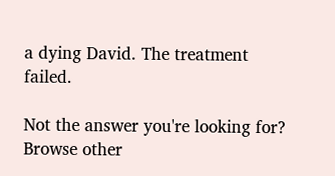a dying David. The treatment failed.

Not the answer you're looking for? Browse other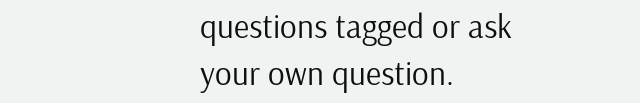questions tagged or ask your own question.